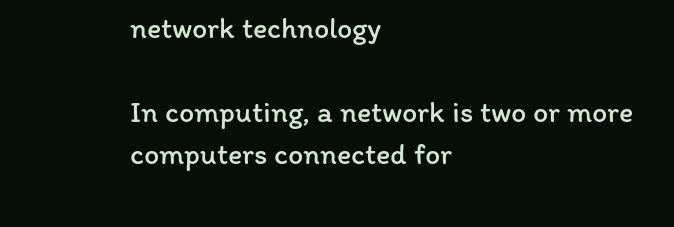network technology

In computing, a network is two or more computers connected for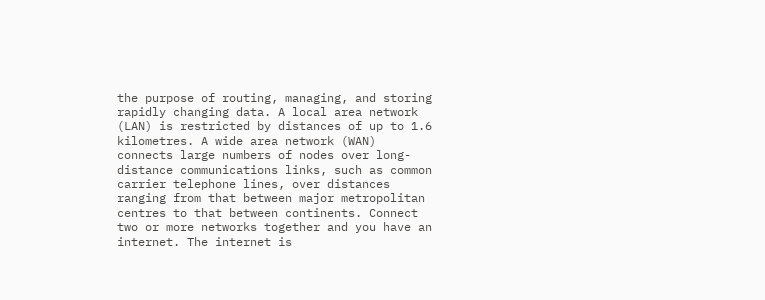the purpose of routing, managing, and storing rapidly changing data. A local area network (LAN) is restricted by distances of up to 1.6 kilometres. A wide area network (WAN) connects large numbers of nodes over long-distance communications links, such as common carrier telephone lines, over distances ranging from that between major metropolitan centres to that between continents. Connect two or more networks together and you have an internet. The internet is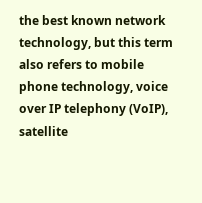the best known network technology, but this term also refers to mobile phone technology, voice over IP telephony (VoIP), satellite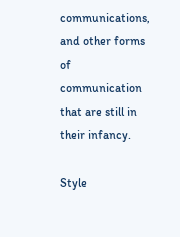communications, and other forms of communication that are still in their infancy.

Style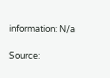information: N/a

Source: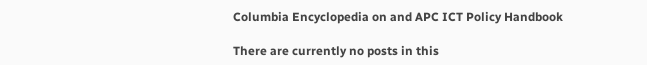Columbia Encyclopedia on and APC ICT Policy Handbook

There are currently no posts in this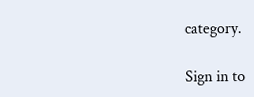category.

Sign in to